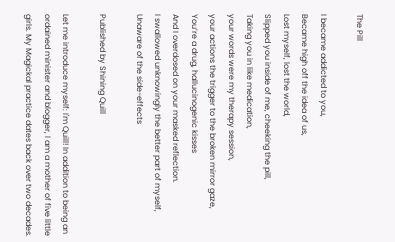The Pill

I became addicted to you,
Became high off the idea of us,
Lost myself, lost the world,
Slipped you inside of me, cheeking the pill,
Taking you in like medication,
your words were my therapy session,
your actions the trigger to the broken mirror gaze,
You’re a drug, hallucinogenic kisses
And I overdosed on your masked reflection.
I swallowed unknowingly the better part of myself,
Unaware of the side-effects

Published by Shining Quill

Let me introduce myself: I'm Quill! In addition to being an ordained minister and blogger, I am a mother of five little girls. My Magickal practice dates back over two decades.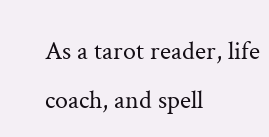As a tarot reader, life coach, and spell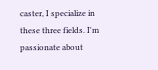caster, I specialize in these three fields. I'm passionate about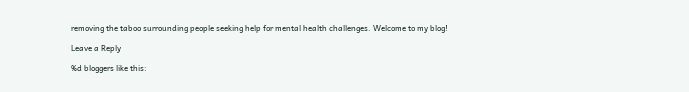removing the taboo surrounding people seeking help for mental health challenges. Welcome to my blog!

Leave a Reply

%d bloggers like this: